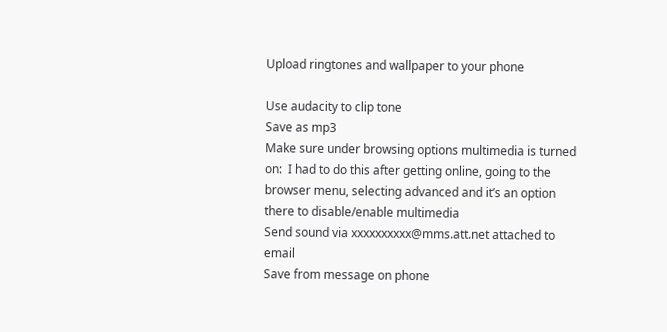Upload ringtones and wallpaper to your phone

Use audacity to clip tone
Save as mp3
Make sure under browsing options multimedia is turned on:  I had to do this after getting online, going to the browser menu, selecting advanced and it’s an option there to disable/enable multimedia
Send sound via xxxxxxxxxx@mms.att.net attached to email
Save from message on phone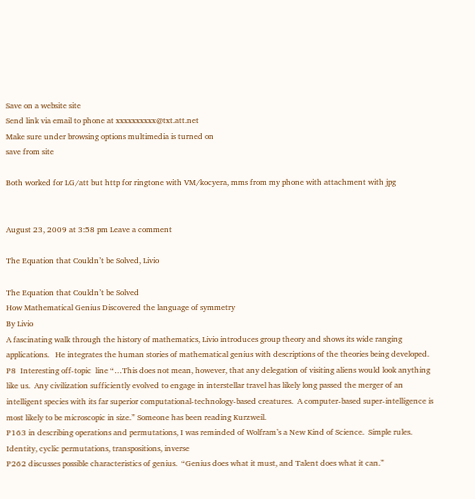Save on a website site
Send link via email to phone at xxxxxxxxxx@txt.att.net
Make sure under browsing options multimedia is turned on
save from site

Both worked for LG/att but http for ringtone with VM/kocyera, mms from my phone with attachment with jpg


August 23, 2009 at 3:58 pm Leave a comment

The Equation that Couldn’t be Solved, Livio

The Equation that Couldn’t be Solved
How Mathematical Genius Discovered the language of symmetry
By Livio
A fascinating walk through the history of mathematics, Livio introduces group theory and shows its wide ranging applications.   He integrates the human stories of mathematical genius with descriptions of the theories being developed.
P8  Interesting off-topic  line “…This does not mean, however, that any delegation of visiting aliens would look anything like us.  Any civilization sufficiently evolved to engage in interstellar travel has likely long passed the merger of an intelligent species with its far superior computational-technology-based creatures.  A computer-based super-intelligence is most likely to be microscopic in size.” Someone has been reading Kurzweil.
P163 in describing operations and permutations, I was reminded of Wolfram’s a New Kind of Science.  Simple rules.  Identity, cyclic permutations, transpositions, inverse
P262 discusses possible characteristics of genius.  “Genius does what it must, and Talent does what it can.”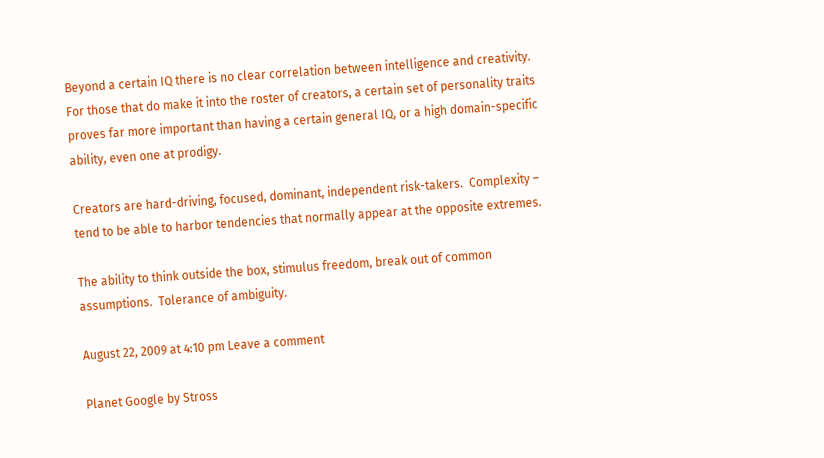Beyond a certain IQ there is no clear correlation between intelligence and creativity.  For those that do make it into the roster of creators, a certain set of personality traits proves far more important than having a certain general IQ, or a high domain-specific ability, even one at prodigy.

Creators are hard-driving, focused, dominant, independent risk-takers.  Complexity – tend to be able to harbor tendencies that normally appear at the opposite extremes.

The ability to think outside the box, stimulus freedom, break out of common assumptions.  Tolerance of ambiguity.

August 22, 2009 at 4:10 pm Leave a comment

Planet Google by Stross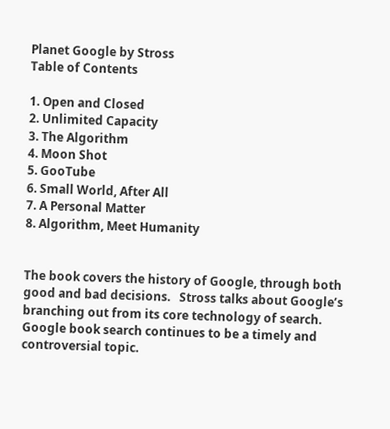Planet Google by Stross
Table of Contents

1. Open and Closed
2. Unlimited Capacity
3. The Algorithm
4. Moon Shot
5. GooTube
6. Small World, After All
7. A Personal Matter
8. Algorithm, Meet Humanity


The book covers the history of Google, through both good and bad decisions.   Stross talks about Google’s branching out from its core technology of search.  Google book search continues to be a timely and controversial topic.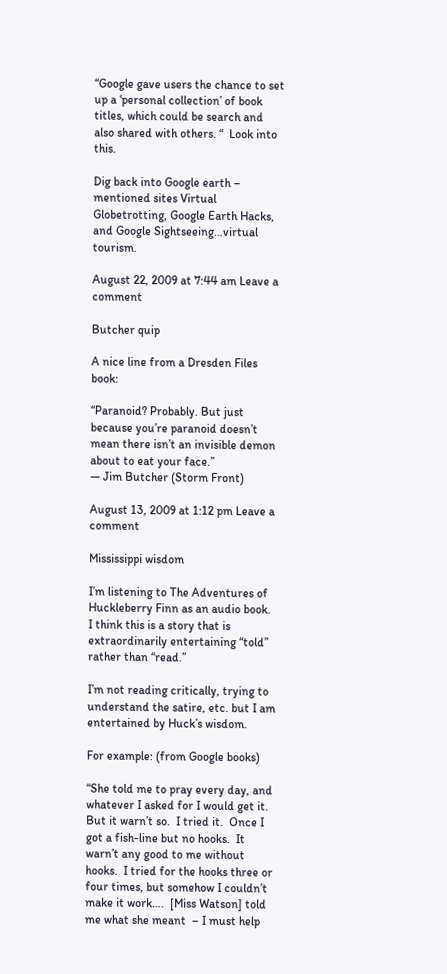“Google gave users the chance to set up a ‘personal collection’ of book titles, which could be search and also shared with others. “  Look into this.

Dig back into Google earth – mentioned sites Virtual Globetrotting, Google Earth Hacks, and Google Sightseeing…virtual tourism.

August 22, 2009 at 7:44 am Leave a comment

Butcher quip

A nice line from a Dresden Files book:

“Paranoid? Probably. But just because you’re paranoid doesn’t mean there isn’t an invisible demon about to eat your face.”
— Jim Butcher (Storm Front)

August 13, 2009 at 1:12 pm Leave a comment

Mississippi wisdom

I’m listening to The Adventures of Huckleberry Finn as an audio book.  I think this is a story that is extraordinarily entertaining “told” rather than “read.”

I’m not reading critically, trying to understand the satire, etc. but I am entertained by Huck’s wisdom.

For example: (from Google books)

“She told me to pray every day, and whatever I asked for I would get it.  But it warn’t so.  I tried it.  Once I got a fish-line but no hooks.  It warn’t any good to me without hooks.  I tried for the hooks three or four times, but somehow I couldn’t make it work….  [Miss Watson] told me what she meant  – I must help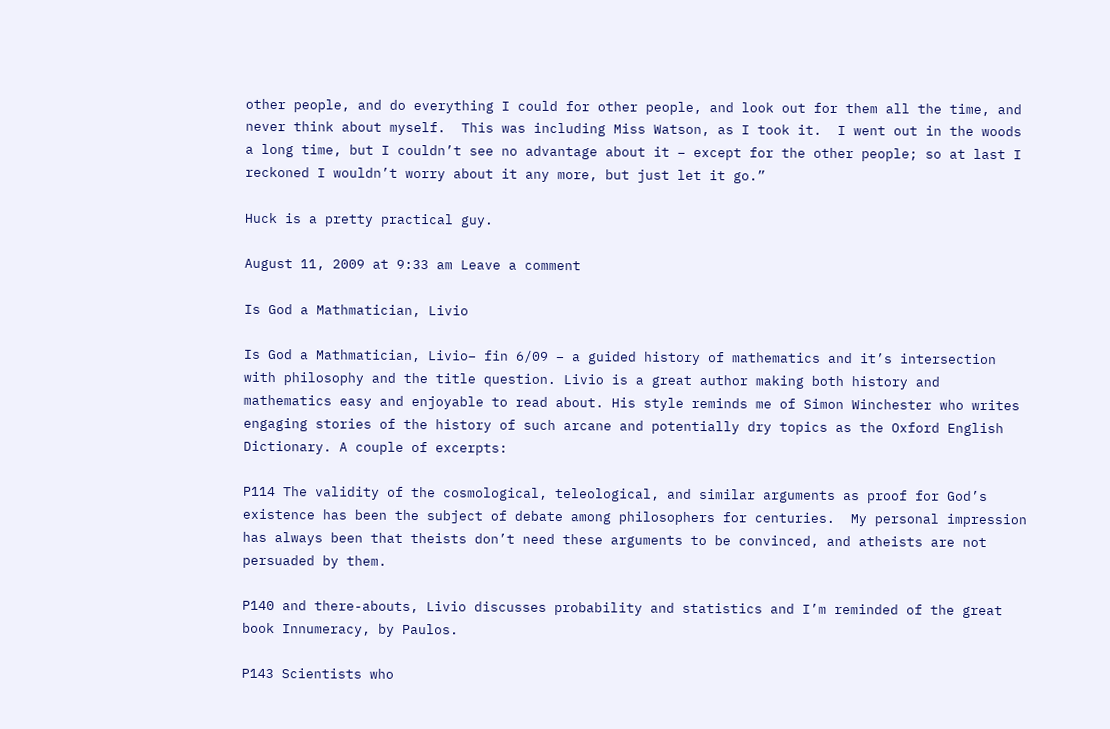other people, and do everything I could for other people, and look out for them all the time, and never think about myself.  This was including Miss Watson, as I took it.  I went out in the woods a long time, but I couldn’t see no advantage about it – except for the other people; so at last I reckoned I wouldn’t worry about it any more, but just let it go.”

Huck is a pretty practical guy.

August 11, 2009 at 9:33 am Leave a comment

Is God a Mathmatician, Livio

Is God a Mathmatician, Livio– fin 6/09 – a guided history of mathematics and it’s intersection with philosophy and the title question. Livio is a great author making both history and mathematics easy and enjoyable to read about. His style reminds me of Simon Winchester who writes engaging stories of the history of such arcane and potentially dry topics as the Oxford English Dictionary. A couple of excerpts:

P114 The validity of the cosmological, teleological, and similar arguments as proof for God’s existence has been the subject of debate among philosophers for centuries.  My personal impression has always been that theists don’t need these arguments to be convinced, and atheists are not persuaded by them.

P140 and there-abouts, Livio discusses probability and statistics and I’m reminded of the great book Innumeracy, by Paulos.

P143 Scientists who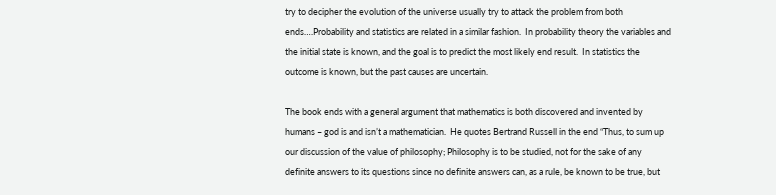try to decipher the evolution of the universe usually try to attack the problem from both ends….Probability and statistics are related in a similar fashion.  In probability theory the variables and the initial state is known, and the goal is to predict the most likely end result.  In statistics the outcome is known, but the past causes are uncertain.

The book ends with a general argument that mathematics is both discovered and invented by humans – god is and isn’t a mathematician.  He quotes Bertrand Russell in the end “Thus, to sum up our discussion of the value of philosophy; Philosophy is to be studied, not for the sake of any definite answers to its questions since no definite answers can, as a rule, be known to be true, but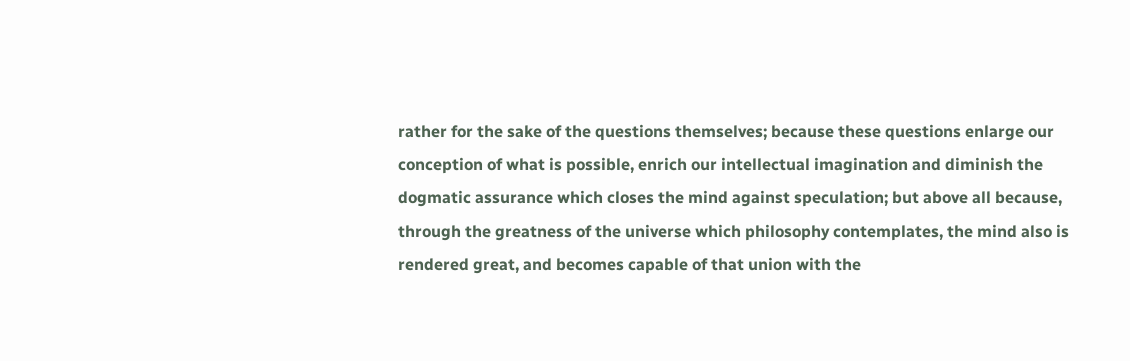rather for the sake of the questions themselves; because these questions enlarge our conception of what is possible, enrich our intellectual imagination and diminish the dogmatic assurance which closes the mind against speculation; but above all because, through the greatness of the universe which philosophy contemplates, the mind also is rendered great, and becomes capable of that union with the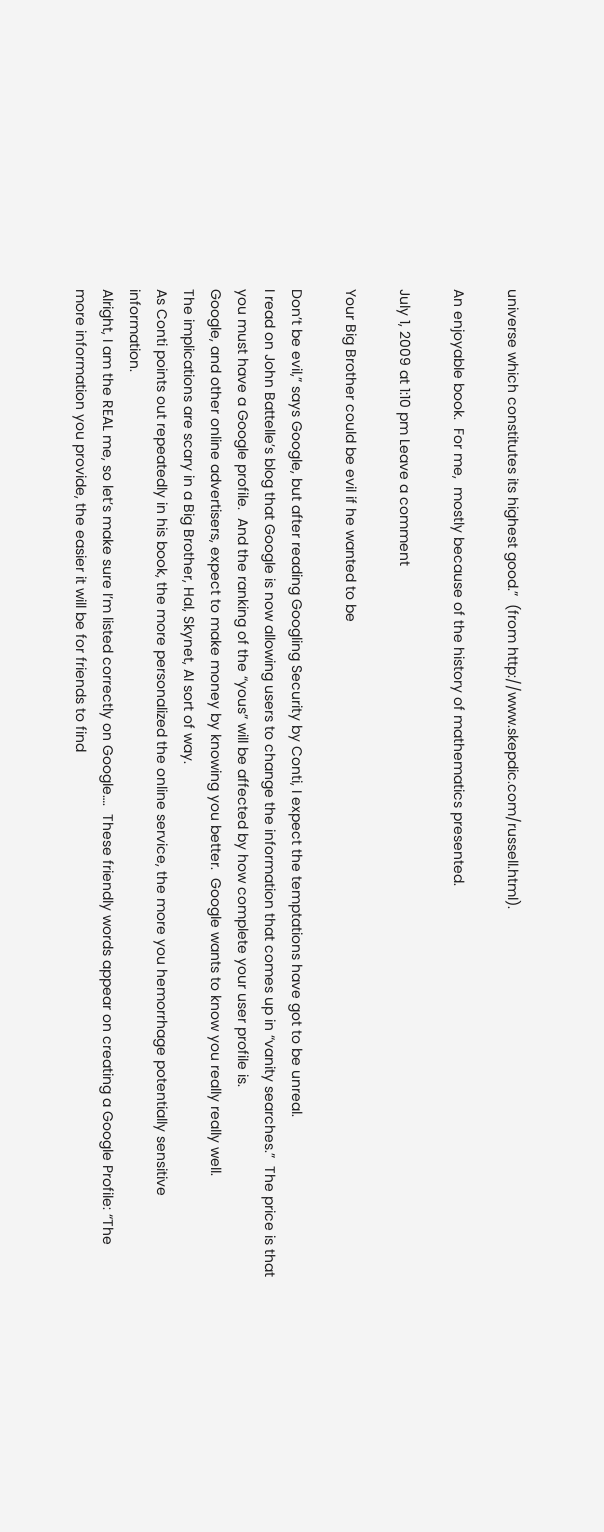universe which constitutes its highest good.”  (from http://www.skepdic.com/russell.html).

An enjoyable book.  For me,  mostly because of the history of mathematics presented.

July 1, 2009 at 1:10 pm Leave a comment

Your Big Brother could be evil if he wanted to be

Don’t be evil,” says Google, but after reading Googling Security by Conti, I expect the temptations have got to be unreal.
I read on John Battelle’s blog that Google is now allowing users to change the information that comes up in “vanity searches.”  The price is that you must have a Google profile.  And the ranking of the “yous” will be affected by how complete your user profile is.
Google, and other online advertisers, expect to make money by knowing you better.  Google wants to know you really really well.
The implications are scary in a Big Brother, Hal, Skynet, AI sort of way.
As Conti points out repeatedly in his book, the more personalized the online service, the more you hemorrhage potentially sensitive information.
Alright, I am the REAL me, so let’s make sure I’m listed correctly on Google….  These friendly words appear on creating a Google Profile: “The more information you provide, the easier it will be for friends to find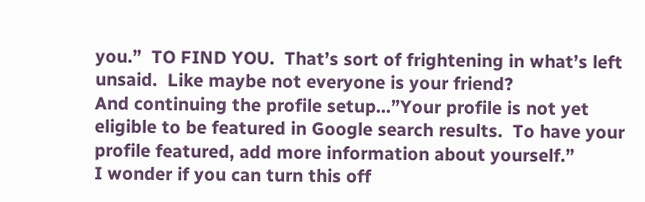you.”  TO FIND YOU.  That’s sort of frightening in what’s left unsaid.  Like maybe not everyone is your friend?
And continuing the profile setup…”Your profile is not yet eligible to be featured in Google search results.  To have your profile featured, add more information about yourself.”
I wonder if you can turn this off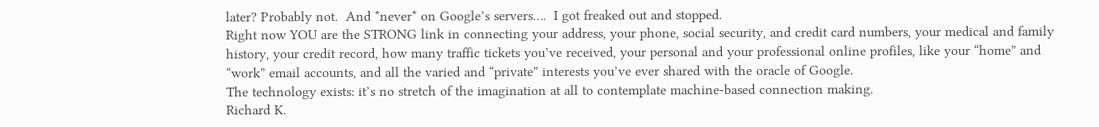later? Probably not.  And *never* on Google’s servers….  I got freaked out and stopped.
Right now YOU are the STRONG link in connecting your address, your phone, social security, and credit card numbers, your medical and family history, your credit record, how many traffic tickets you’ve received, your personal and your professional online profiles, like your “home” and “work” email accounts, and all the varied and “private” interests you’ve ever shared with the oracle of Google.
The technology exists: it’s no stretch of the imagination at all to contemplate machine-based connection making.
Richard K.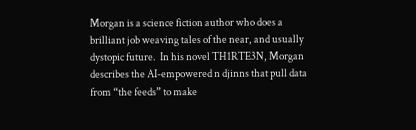Morgan is a science fiction author who does a brilliant job weaving tales of the near, and usually dystopic future.  In his novel TH1RTE3N, Morgan describes the AI-empowered n djinns that pull data from “the feeds” to make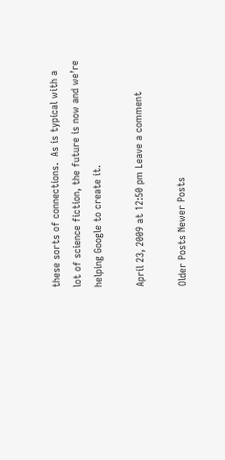these sorts of connections.  As is typical with a lot of science fiction, the future is now and we’re helping Google to create it.

April 23, 2009 at 12:50 pm Leave a comment

Older Posts Newer Posts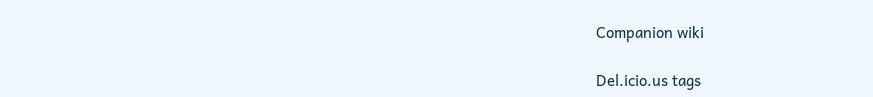Companion wiki

Del.icio.us tags